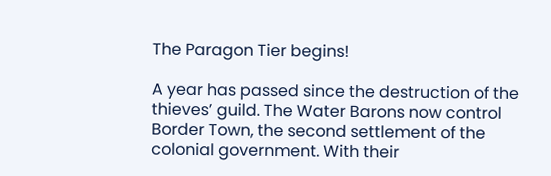The Paragon Tier begins!

A year has passed since the destruction of the thieves’ guild. The Water Barons now control Border Town, the second settlement of the colonial government. With their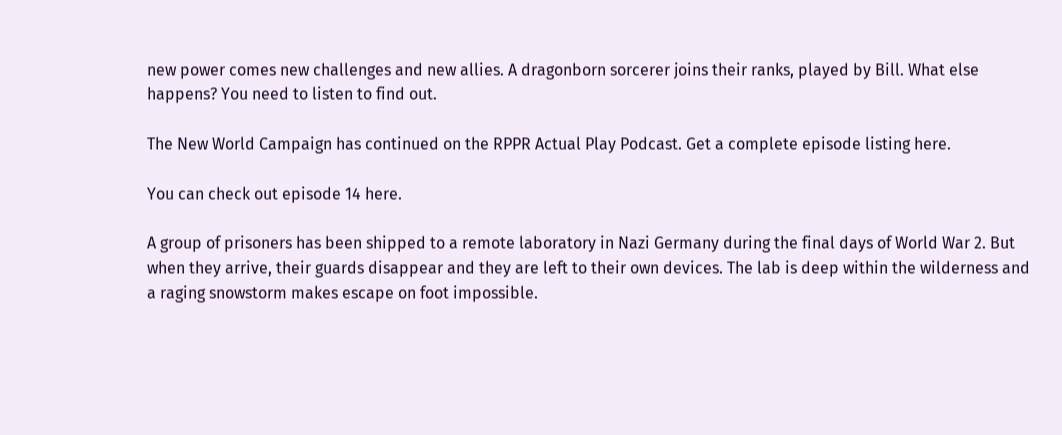new power comes new challenges and new allies. A dragonborn sorcerer joins their ranks, played by Bill. What else happens? You need to listen to find out.

The New World Campaign has continued on the RPPR Actual Play Podcast. Get a complete episode listing here.

You can check out episode 14 here.

A group of prisoners has been shipped to a remote laboratory in Nazi Germany during the final days of World War 2. But when they arrive, their guards disappear and they are left to their own devices. The lab is deep within the wilderness and a raging snowstorm makes escape on foot impossible.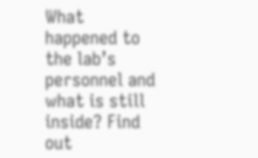What happened to the lab’s personnel and what is still inside? Find out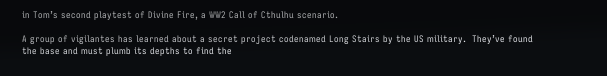in Tom’s second playtest of Divine Fire, a WW2 Call of Cthulhu scenario.

A group of vigilantes has learned about a secret project codenamed Long Stairs by the US military.  They’ve found the base and must plumb its depths to find the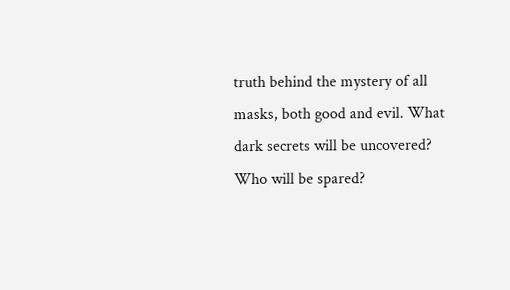truth behind the mystery of all masks, both good and evil. What dark secrets will be uncovered? Who will be spared?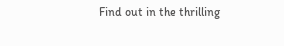Find out in the thrilling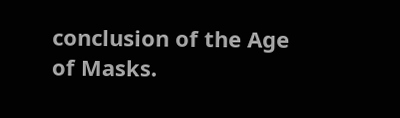conclusion of the Age of Masks.